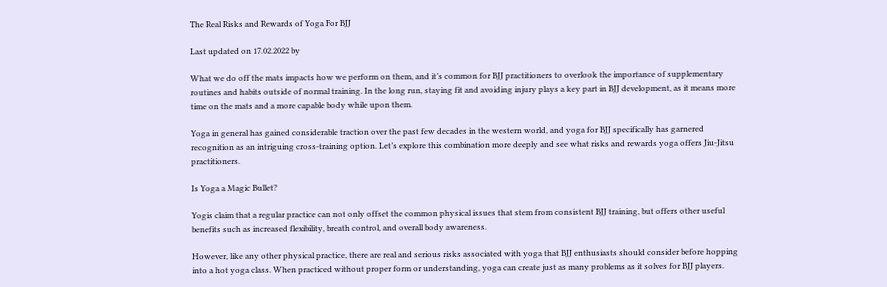The Real Risks and Rewards of Yoga For BJJ

Last updated on 17.02.2022 by

What we do off the mats impacts how we perform on them, and it’s common for BJJ practitioners to overlook the importance of supplementary routines and habits outside of normal training. In the long run, staying fit and avoiding injury plays a key part in BJJ development, as it means more time on the mats and a more capable body while upon them.

Yoga in general has gained considerable traction over the past few decades in the western world, and yoga for BJJ specifically has garnered recognition as an intriguing cross-training option. Let’s explore this combination more deeply and see what risks and rewards yoga offers Jiu-Jitsu practitioners.

Is Yoga a Magic Bullet?

Yogis claim that a regular practice can not only offset the common physical issues that stem from consistent BJJ training, but offers other useful benefits such as increased flexibility, breath control, and overall body awareness.

However, like any other physical practice, there are real and serious risks associated with yoga that BJJ enthusiasts should consider before hopping into a hot yoga class. When practiced without proper form or understanding, yoga can create just as many problems as it solves for BJJ players.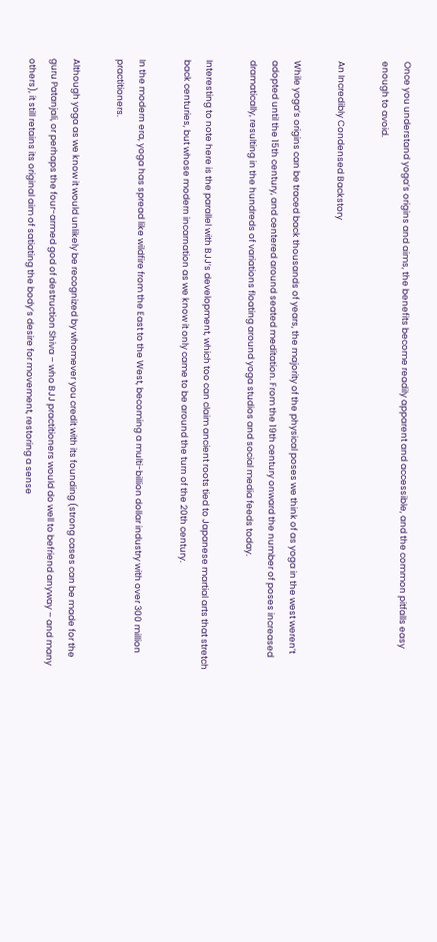Once you understand yoga’s origins and aims, the benefits become readily apparent and accessible, and the common pitfalls easy enough to avoid.

An Incredibly Condensed Backstory

While yoga’s origins can be traced back thousands of years, the majority of the physical poses we think of as yoga in the west weren’t adopted until the 15th century, and centered around seated meditation. From the 19th century onward the number of poses increased dramatically, resulting in the hundreds of variations floating around yoga studios and social media feeds today.

Interesting to note here is the parallel with BJJ’s development, which too can claim ancient roots tied to Japanese martial arts that stretch back centuries, but whose modern incarnation as we know it only came to be around the turn of the 20th century.

In the modern era, yoga has spread like wildfire from the East to the West, becoming a multi-billion dollar industry with over 300 million practitioners.

Although yoga as we know it would unlikely be recognized by whomever you credit with its founding (strong cases can be made for the guru Patanjali, or perhaps the four-armed god of destruction Shiva – who BJJ practitioners would do well to befriend anyway – and many others), it still retains its original aim of satiating the body’s desire for movement, restoring a sense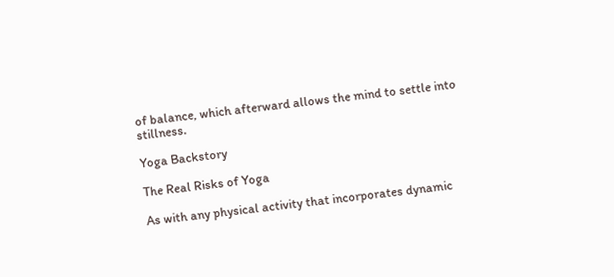of balance, which afterward allows the mind to settle into stillness.

Yoga Backstory

The Real Risks of Yoga

As with any physical activity that incorporates dynamic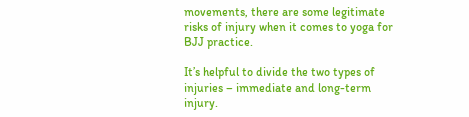movements, there are some legitimate risks of injury when it comes to yoga for BJJ practice.

It’s helpful to divide the two types of injuries – immediate and long-term injury.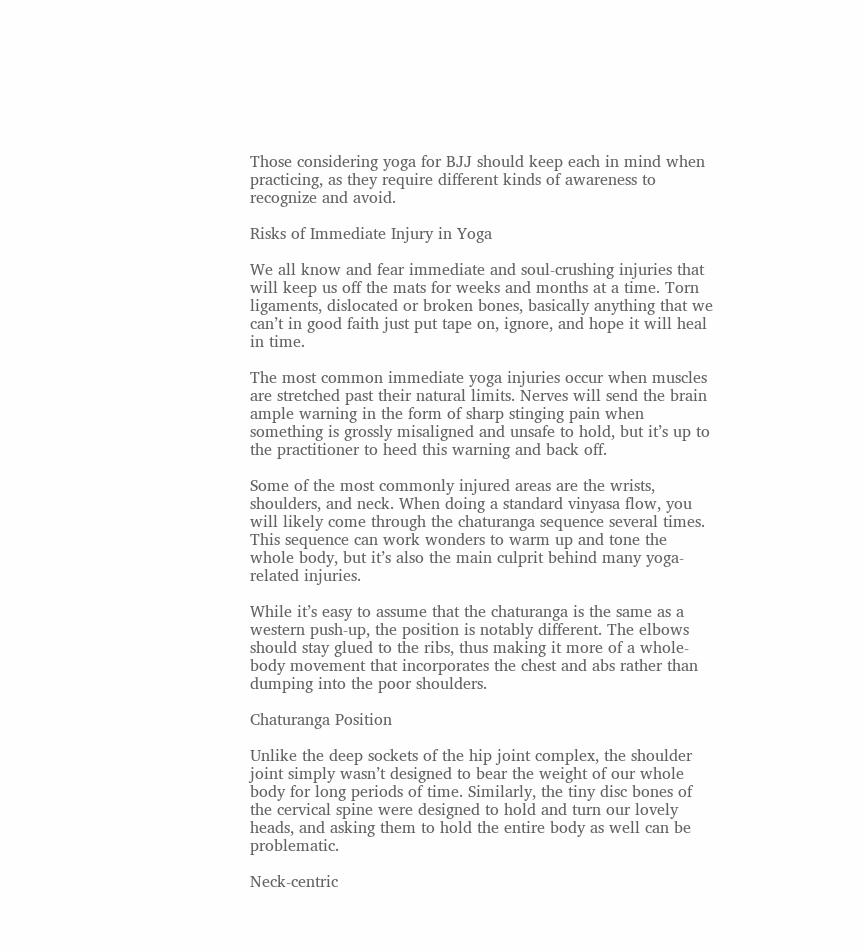Those considering yoga for BJJ should keep each in mind when practicing, as they require different kinds of awareness to recognize and avoid.

Risks of Immediate Injury in Yoga

We all know and fear immediate and soul-crushing injuries that will keep us off the mats for weeks and months at a time. Torn ligaments, dislocated or broken bones, basically anything that we can’t in good faith just put tape on, ignore, and hope it will heal in time.

The most common immediate yoga injuries occur when muscles are stretched past their natural limits. Nerves will send the brain ample warning in the form of sharp stinging pain when something is grossly misaligned and unsafe to hold, but it’s up to the practitioner to heed this warning and back off.

Some of the most commonly injured areas are the wrists, shoulders, and neck. When doing a standard vinyasa flow, you will likely come through the chaturanga sequence several times. This sequence can work wonders to warm up and tone the whole body, but it’s also the main culprit behind many yoga-related injuries.

While it’s easy to assume that the chaturanga is the same as a western push-up, the position is notably different. The elbows should stay glued to the ribs, thus making it more of a whole-body movement that incorporates the chest and abs rather than dumping into the poor shoulders.

Chaturanga Position

Unlike the deep sockets of the hip joint complex, the shoulder joint simply wasn’t designed to bear the weight of our whole body for long periods of time. Similarly, the tiny disc bones of the cervical spine were designed to hold and turn our lovely heads, and asking them to hold the entire body as well can be problematic.

Neck-centric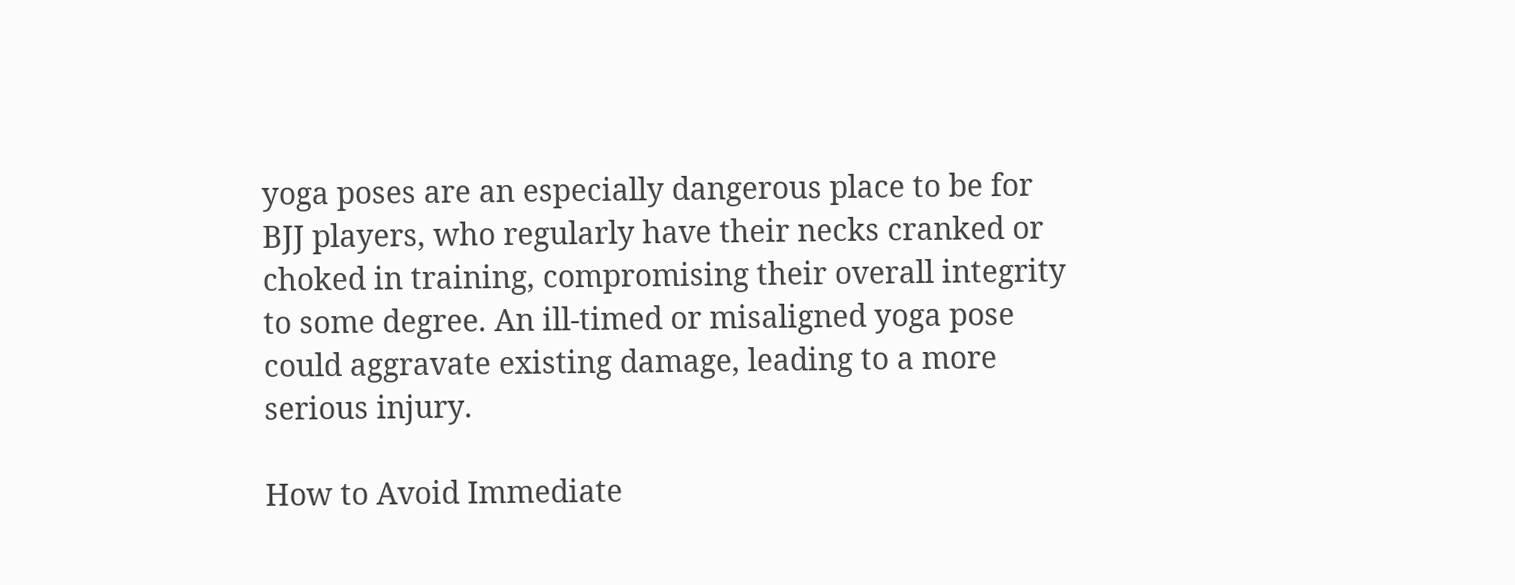yoga poses are an especially dangerous place to be for BJJ players, who regularly have their necks cranked or choked in training, compromising their overall integrity to some degree. An ill-timed or misaligned yoga pose could aggravate existing damage, leading to a more serious injury.

How to Avoid Immediate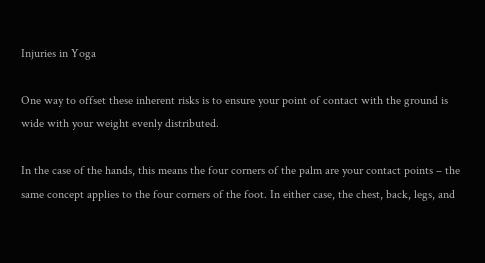Injuries in Yoga

One way to offset these inherent risks is to ensure your point of contact with the ground is wide with your weight evenly distributed.

In the case of the hands, this means the four corners of the palm are your contact points – the same concept applies to the four corners of the foot. In either case, the chest, back, legs, and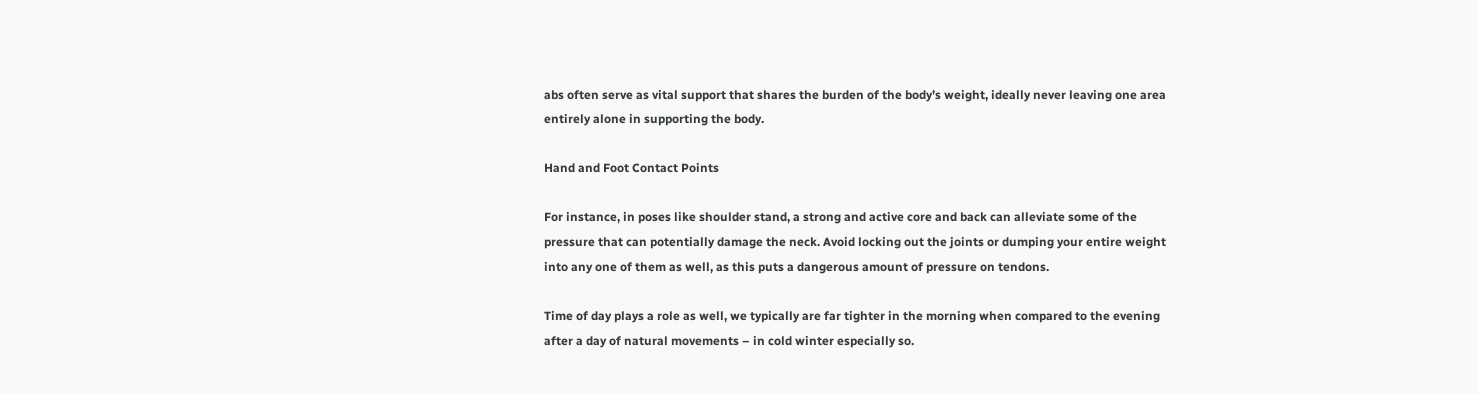abs often serve as vital support that shares the burden of the body’s weight, ideally never leaving one area entirely alone in supporting the body.

Hand and Foot Contact Points

For instance, in poses like shoulder stand, a strong and active core and back can alleviate some of the pressure that can potentially damage the neck. Avoid locking out the joints or dumping your entire weight into any one of them as well, as this puts a dangerous amount of pressure on tendons.

Time of day plays a role as well, we typically are far tighter in the morning when compared to the evening after a day of natural movements – in cold winter especially so.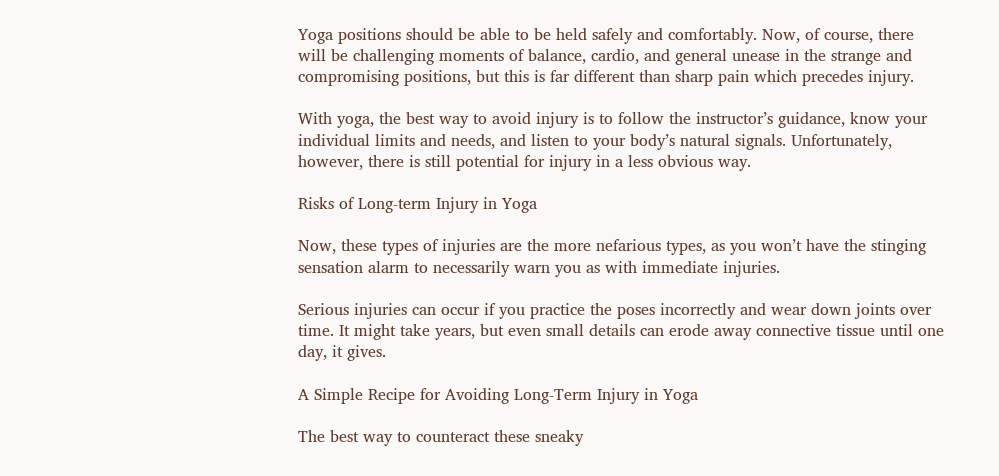Yoga positions should be able to be held safely and comfortably. Now, of course, there will be challenging moments of balance, cardio, and general unease in the strange and compromising positions, but this is far different than sharp pain which precedes injury.

With yoga, the best way to avoid injury is to follow the instructor’s guidance, know your individual limits and needs, and listen to your body’s natural signals. Unfortunately, however, there is still potential for injury in a less obvious way.

Risks of Long-term Injury in Yoga

Now, these types of injuries are the more nefarious types, as you won’t have the stinging sensation alarm to necessarily warn you as with immediate injuries.

Serious injuries can occur if you practice the poses incorrectly and wear down joints over time. It might take years, but even small details can erode away connective tissue until one day, it gives.

A Simple Recipe for Avoiding Long-Term Injury in Yoga

The best way to counteract these sneaky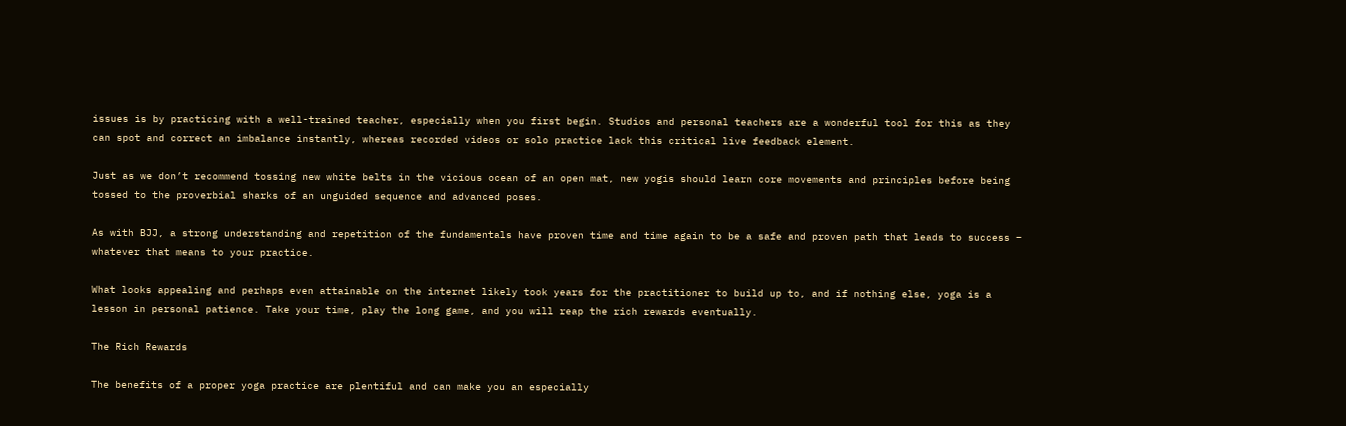issues is by practicing with a well-trained teacher, especially when you first begin. Studios and personal teachers are a wonderful tool for this as they can spot and correct an imbalance instantly, whereas recorded videos or solo practice lack this critical live feedback element.

Just as we don’t recommend tossing new white belts in the vicious ocean of an open mat, new yogis should learn core movements and principles before being tossed to the proverbial sharks of an unguided sequence and advanced poses.

As with BJJ, a strong understanding and repetition of the fundamentals have proven time and time again to be a safe and proven path that leads to success – whatever that means to your practice.

What looks appealing and perhaps even attainable on the internet likely took years for the practitioner to build up to, and if nothing else, yoga is a lesson in personal patience. Take your time, play the long game, and you will reap the rich rewards eventually.

The Rich Rewards

The benefits of a proper yoga practice are plentiful and can make you an especially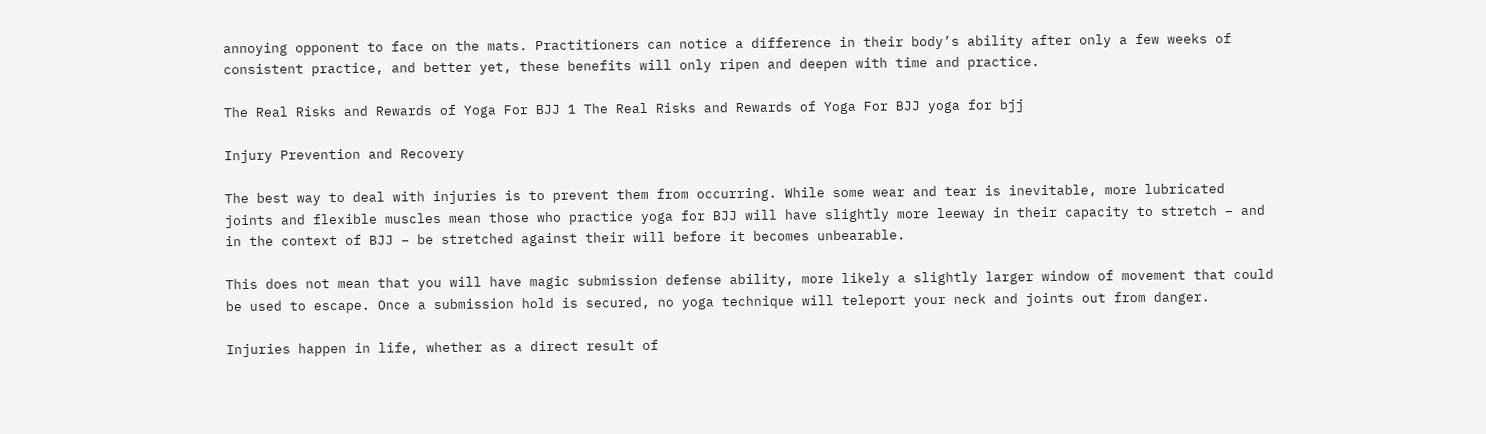annoying opponent to face on the mats. Practitioners can notice a difference in their body’s ability after only a few weeks of consistent practice, and better yet, these benefits will only ripen and deepen with time and practice.

The Real Risks and Rewards of Yoga For BJJ 1 The Real Risks and Rewards of Yoga For BJJ yoga for bjj

Injury Prevention and Recovery

The best way to deal with injuries is to prevent them from occurring. While some wear and tear is inevitable, more lubricated joints and flexible muscles mean those who practice yoga for BJJ will have slightly more leeway in their capacity to stretch – and in the context of BJJ – be stretched against their will before it becomes unbearable.

This does not mean that you will have magic submission defense ability, more likely a slightly larger window of movement that could be used to escape. Once a submission hold is secured, no yoga technique will teleport your neck and joints out from danger.

Injuries happen in life, whether as a direct result of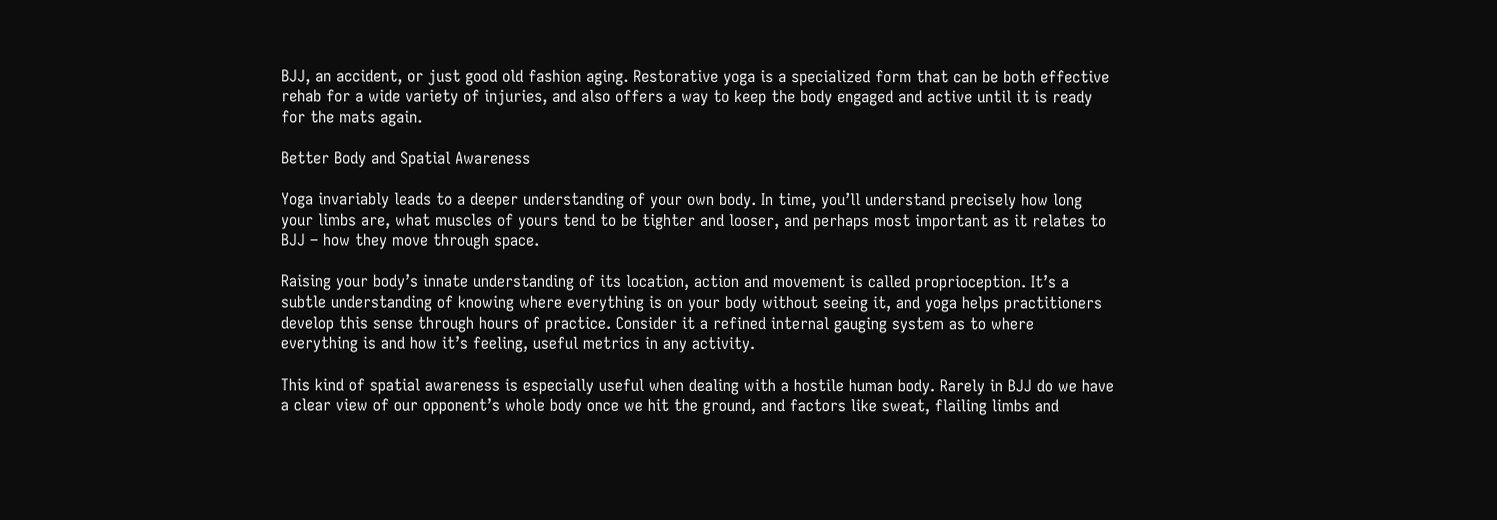BJJ, an accident, or just good old fashion aging. Restorative yoga is a specialized form that can be both effective rehab for a wide variety of injuries, and also offers a way to keep the body engaged and active until it is ready for the mats again.

Better Body and Spatial Awareness

Yoga invariably leads to a deeper understanding of your own body. In time, you’ll understand precisely how long your limbs are, what muscles of yours tend to be tighter and looser, and perhaps most important as it relates to BJJ – how they move through space.

Raising your body’s innate understanding of its location, action and movement is called proprioception. It’s a subtle understanding of knowing where everything is on your body without seeing it, and yoga helps practitioners develop this sense through hours of practice. Consider it a refined internal gauging system as to where everything is and how it’s feeling, useful metrics in any activity.

This kind of spatial awareness is especially useful when dealing with a hostile human body. Rarely in BJJ do we have a clear view of our opponent’s whole body once we hit the ground, and factors like sweat, flailing limbs and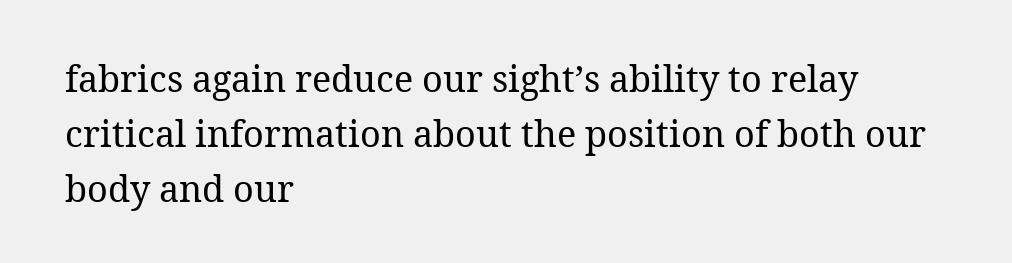fabrics again reduce our sight’s ability to relay critical information about the position of both our body and our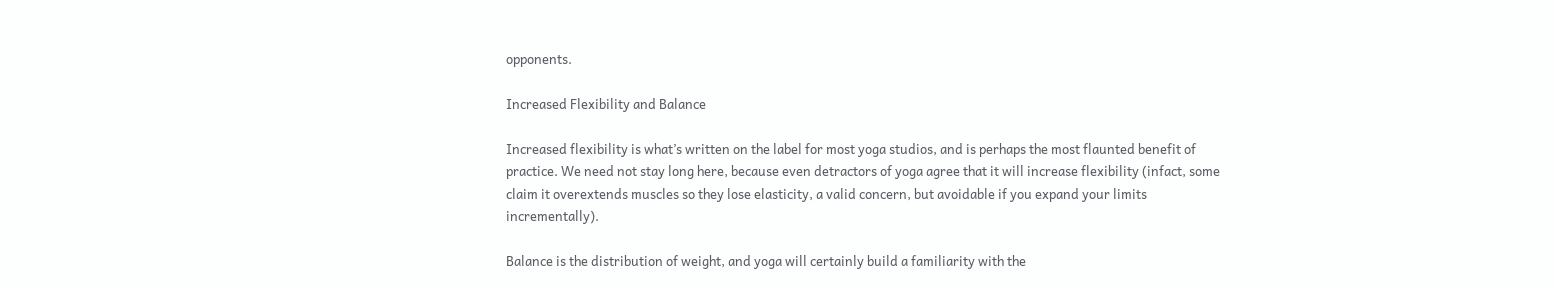opponents.

Increased Flexibility and Balance

Increased flexibility is what’s written on the label for most yoga studios, and is perhaps the most flaunted benefit of practice. We need not stay long here, because even detractors of yoga agree that it will increase flexibility (infact, some claim it overextends muscles so they lose elasticity, a valid concern, but avoidable if you expand your limits incrementally).

Balance is the distribution of weight, and yoga will certainly build a familiarity with the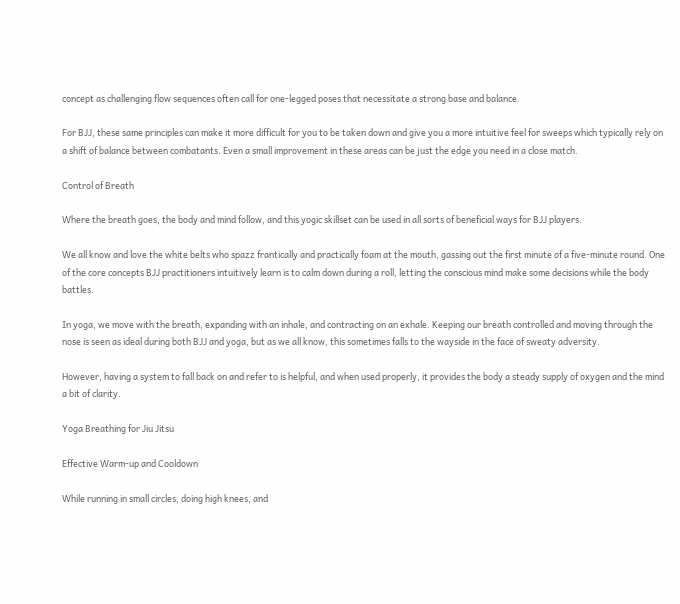concept as challenging flow sequences often call for one-legged poses that necessitate a strong base and balance.

For BJJ, these same principles can make it more difficult for you to be taken down and give you a more intuitive feel for sweeps which typically rely on a shift of balance between combatants. Even a small improvement in these areas can be just the edge you need in a close match.

Control of Breath

Where the breath goes, the body and mind follow, and this yogic skillset can be used in all sorts of beneficial ways for BJJ players.

We all know and love the white belts who spazz frantically and practically foam at the mouth, gassing out the first minute of a five-minute round. One of the core concepts BJJ practitioners intuitively learn is to calm down during a roll, letting the conscious mind make some decisions while the body battles.

In yoga, we move with the breath, expanding with an inhale, and contracting on an exhale. Keeping our breath controlled and moving through the nose is seen as ideal during both BJJ and yoga, but as we all know, this sometimes falls to the wayside in the face of sweaty adversity.

However, having a system to fall back on and refer to is helpful, and when used properly, it provides the body a steady supply of oxygen and the mind a bit of clarity.

Yoga Breathing for Jiu Jitsu

Effective Warm-up and Cooldown

While running in small circles, doing high knees, and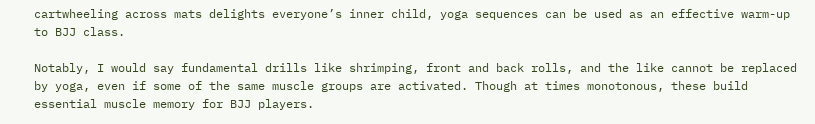cartwheeling across mats delights everyone’s inner child, yoga sequences can be used as an effective warm-up to BJJ class.

Notably, I would say fundamental drills like shrimping, front and back rolls, and the like cannot be replaced by yoga, even if some of the same muscle groups are activated. Though at times monotonous, these build essential muscle memory for BJJ players.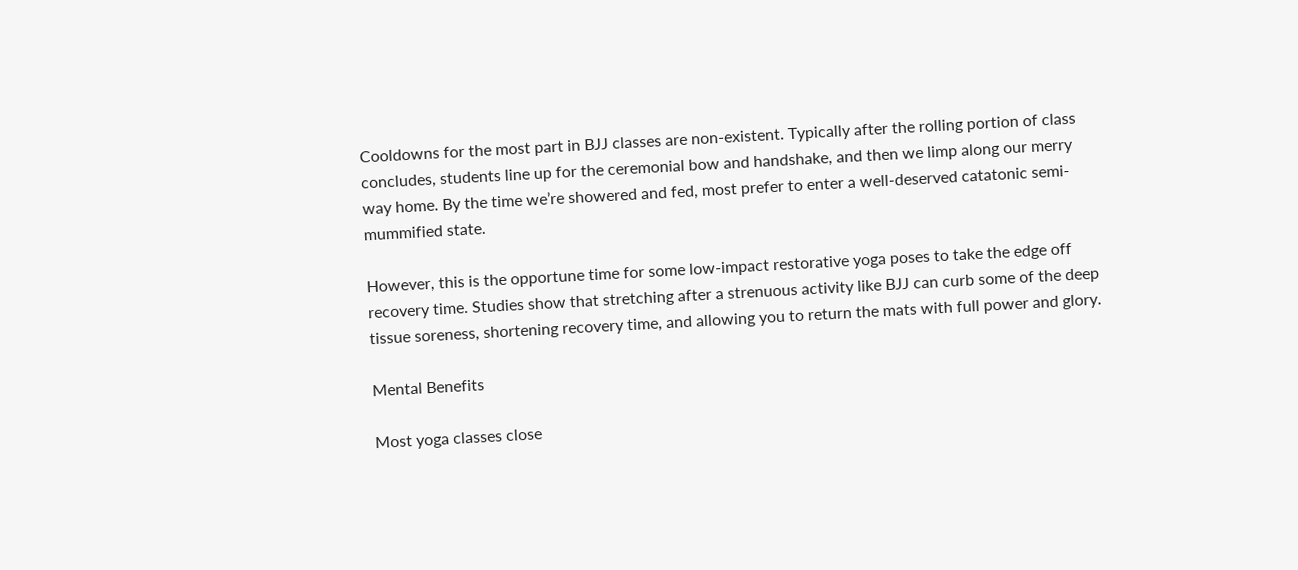Cooldowns for the most part in BJJ classes are non-existent. Typically after the rolling portion of class concludes, students line up for the ceremonial bow and handshake, and then we limp along our merry way home. By the time we’re showered and fed, most prefer to enter a well-deserved catatonic semi-mummified state.

However, this is the opportune time for some low-impact restorative yoga poses to take the edge off recovery time. Studies show that stretching after a strenuous activity like BJJ can curb some of the deep tissue soreness, shortening recovery time, and allowing you to return the mats with full power and glory.

Mental Benefits

Most yoga classes close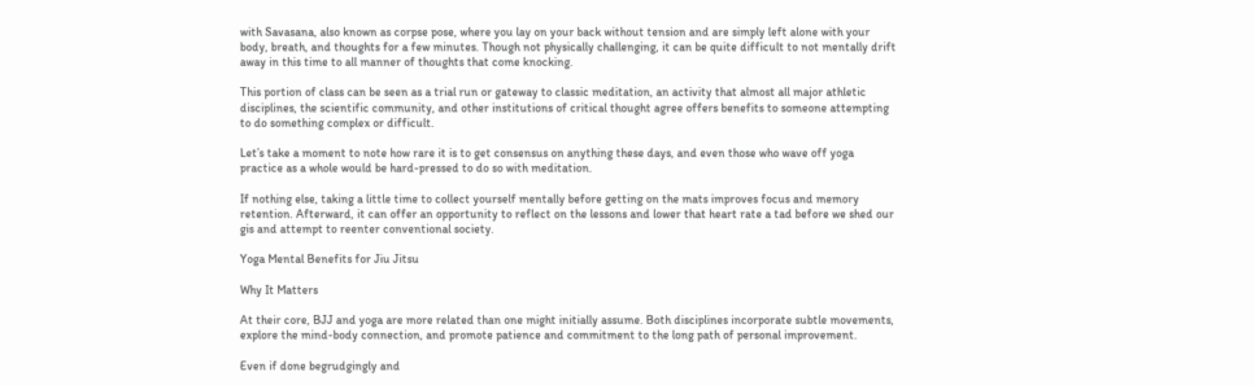with Savasana, also known as corpse pose, where you lay on your back without tension and are simply left alone with your body, breath, and thoughts for a few minutes. Though not physically challenging, it can be quite difficult to not mentally drift away in this time to all manner of thoughts that come knocking.

This portion of class can be seen as a trial run or gateway to classic meditation, an activity that almost all major athletic disciplines, the scientific community, and other institutions of critical thought agree offers benefits to someone attempting to do something complex or difficult.

Let’s take a moment to note how rare it is to get consensus on anything these days, and even those who wave off yoga practice as a whole would be hard-pressed to do so with meditation.

If nothing else, taking a little time to collect yourself mentally before getting on the mats improves focus and memory retention. Afterward, it can offer an opportunity to reflect on the lessons and lower that heart rate a tad before we shed our gis and attempt to reenter conventional society.

Yoga Mental Benefits for Jiu Jitsu

Why It Matters

At their core, BJJ and yoga are more related than one might initially assume. Both disciplines incorporate subtle movements, explore the mind-body connection, and promote patience and commitment to the long path of personal improvement.

Even if done begrudgingly and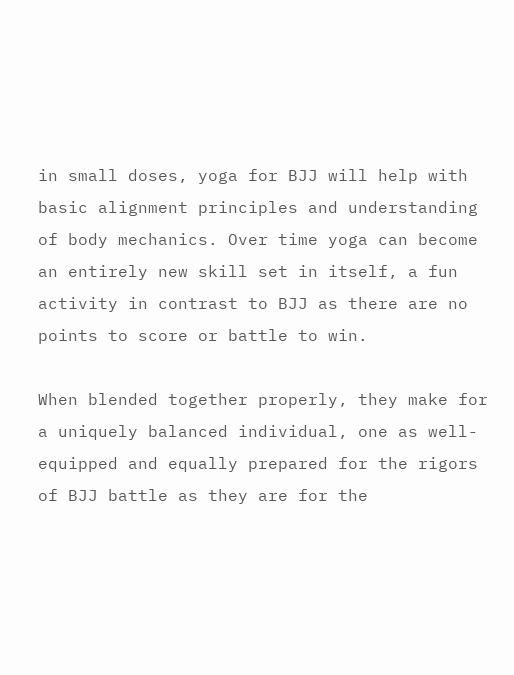in small doses, yoga for BJJ will help with basic alignment principles and understanding of body mechanics. Over time yoga can become an entirely new skill set in itself, a fun activity in contrast to BJJ as there are no points to score or battle to win.

When blended together properly, they make for a uniquely balanced individual, one as well-equipped and equally prepared for the rigors of BJJ battle as they are for the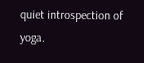quiet introspection of yoga.